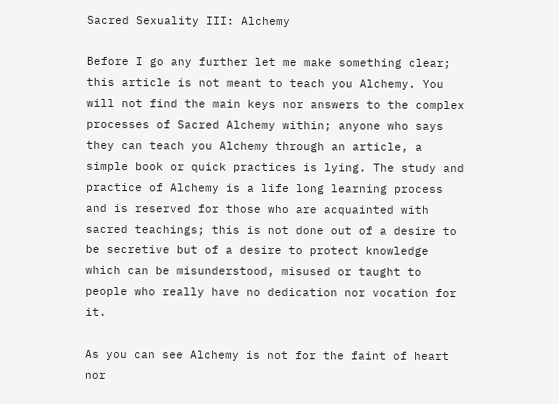Sacred Sexuality III: Alchemy

Before I go any further let me make something clear; this article is not meant to teach you Alchemy. You will not find the main keys nor answers to the complex processes of Sacred Alchemy within; anyone who says they can teach you Alchemy through an article, a simple book or quick practices is lying. The study and practice of Alchemy is a life long learning process and is reserved for those who are acquainted with sacred teachings; this is not done out of a desire to be secretive but of a desire to protect knowledge which can be misunderstood, misused or taught to people who really have no dedication nor vocation for it.

As you can see Alchemy is not for the faint of heart nor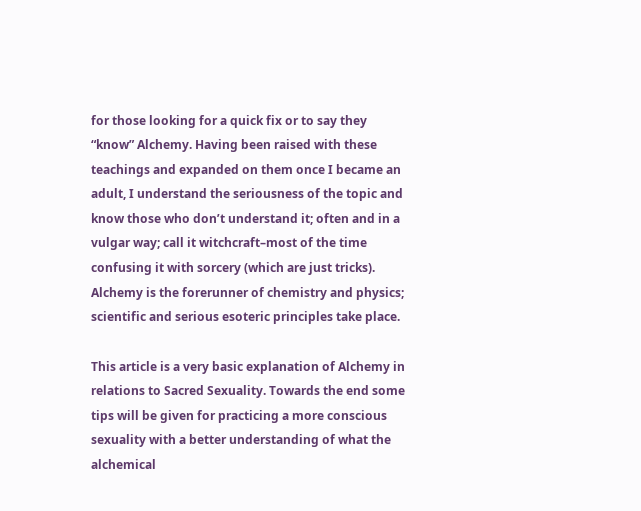for those looking for a quick fix or to say they “know” Alchemy. Having been raised with these teachings and expanded on them once I became an adult, I understand the seriousness of the topic and know those who don’t understand it; often and in a vulgar way; call it witchcraft–most of the time confusing it with sorcery (which are just tricks). Alchemy is the forerunner of chemistry and physics; scientific and serious esoteric principles take place.

This article is a very basic explanation of Alchemy in relations to Sacred Sexuality. Towards the end some tips will be given for practicing a more conscious sexuality with a better understanding of what the alchemical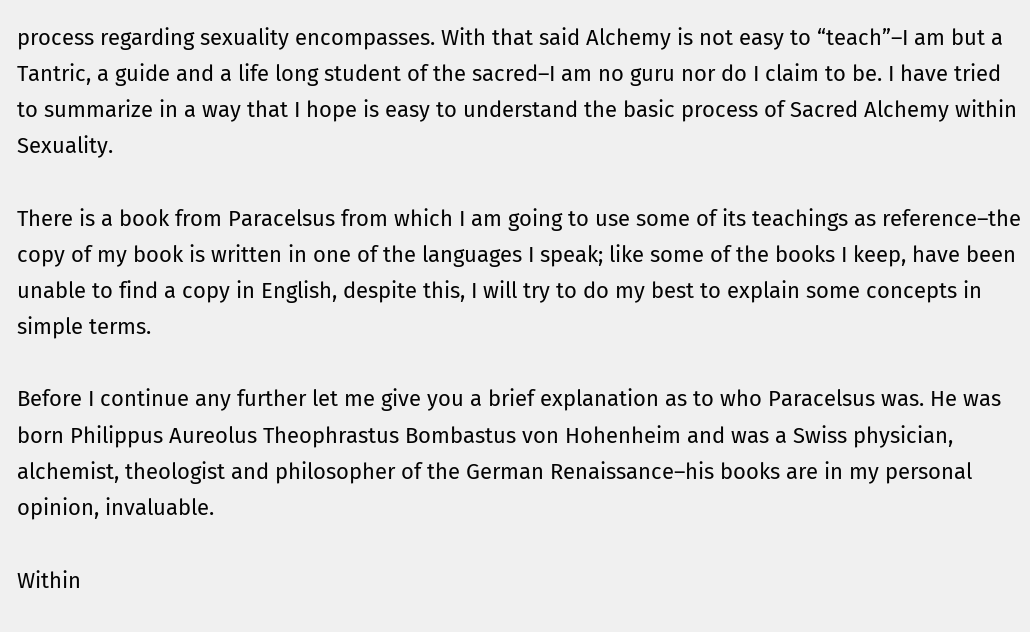process regarding sexuality encompasses. With that said Alchemy is not easy to “teach”–I am but a Tantric, a guide and a life long student of the sacred–I am no guru nor do I claim to be. I have tried to summarize in a way that I hope is easy to understand the basic process of Sacred Alchemy within Sexuality.

There is a book from Paracelsus from which I am going to use some of its teachings as reference–the copy of my book is written in one of the languages I speak; like some of the books I keep, have been unable to find a copy in English, despite this, I will try to do my best to explain some concepts in simple terms.

Before I continue any further let me give you a brief explanation as to who Paracelsus was. He was born Philippus Aureolus Theophrastus Bombastus von Hohenheim and was a Swiss physician, alchemist, theologist and philosopher of the German Renaissance–his books are in my personal opinion, invaluable.

Within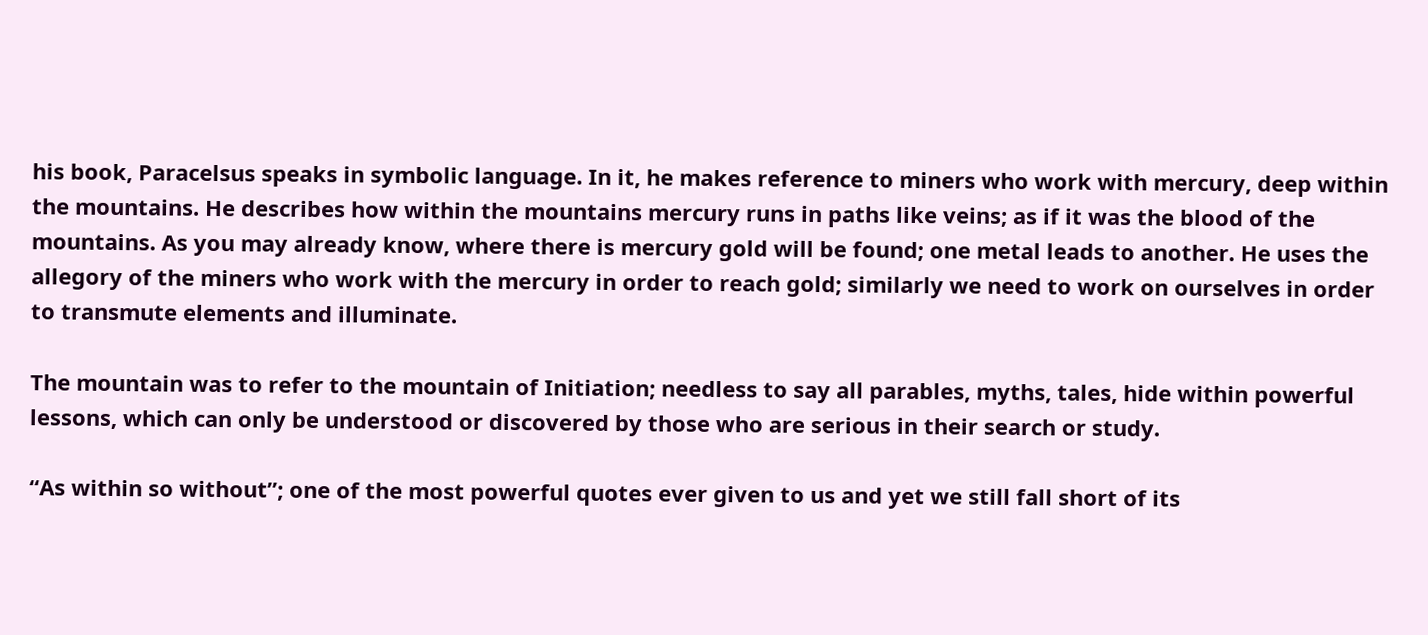his book, Paracelsus speaks in symbolic language. In it, he makes reference to miners who work with mercury, deep within the mountains. He describes how within the mountains mercury runs in paths like veins; as if it was the blood of the mountains. As you may already know, where there is mercury gold will be found; one metal leads to another. He uses the allegory of the miners who work with the mercury in order to reach gold; similarly we need to work on ourselves in order to transmute elements and illuminate.

The mountain was to refer to the mountain of Initiation; needless to say all parables, myths, tales, hide within powerful lessons, which can only be understood or discovered by those who are serious in their search or study.

“As within so without”; one of the most powerful quotes ever given to us and yet we still fall short of its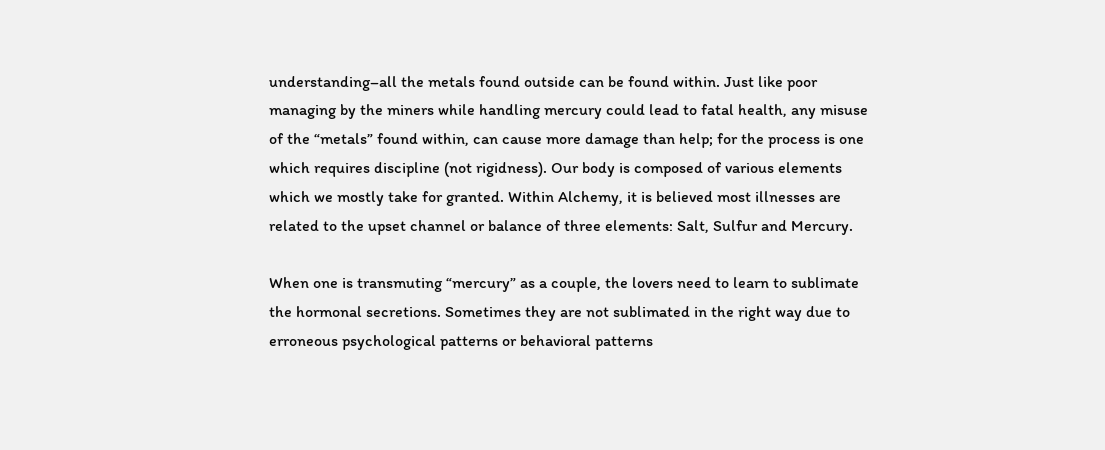understanding–all the metals found outside can be found within. Just like poor managing by the miners while handling mercury could lead to fatal health, any misuse of the “metals” found within, can cause more damage than help; for the process is one which requires discipline (not rigidness). Our body is composed of various elements which we mostly take for granted. Within Alchemy, it is believed most illnesses are related to the upset channel or balance of three elements: Salt, Sulfur and Mercury.

When one is transmuting “mercury” as a couple, the lovers need to learn to sublimate the hormonal secretions. Sometimes they are not sublimated in the right way due to erroneous psychological patterns or behavioral patterns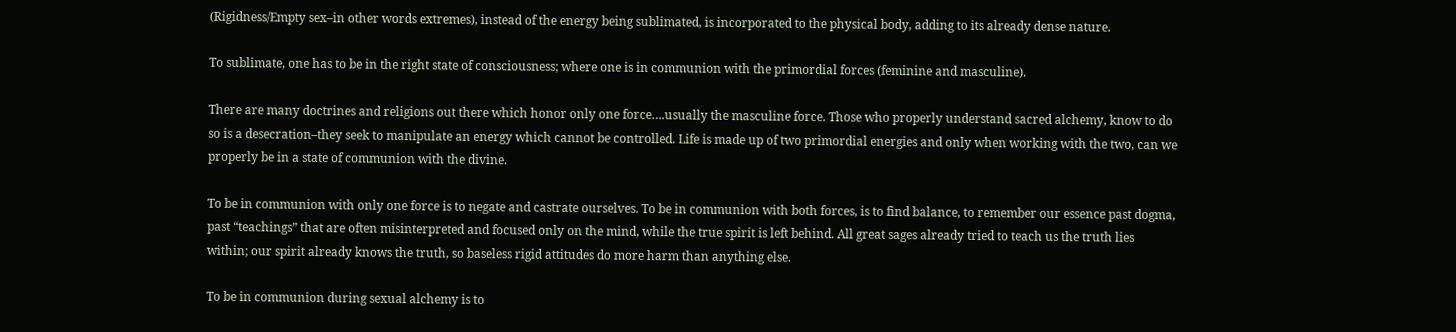(Rigidness/Empty sex–in other words extremes), instead of the energy being sublimated, is incorporated to the physical body, adding to its already dense nature.

To sublimate, one has to be in the right state of consciousness; where one is in communion with the primordial forces (feminine and masculine).

There are many doctrines and religions out there which honor only one force….usually the masculine force. Those who properly understand sacred alchemy, know to do so is a desecration–they seek to manipulate an energy which cannot be controlled. Life is made up of two primordial energies and only when working with the two, can we properly be in a state of communion with the divine.

To be in communion with only one force is to negate and castrate ourselves. To be in communion with both forces, is to find balance, to remember our essence past dogma, past “teachings” that are often misinterpreted and focused only on the mind, while the true spirit is left behind. All great sages already tried to teach us the truth lies within; our spirit already knows the truth, so baseless rigid attitudes do more harm than anything else.

To be in communion during sexual alchemy is to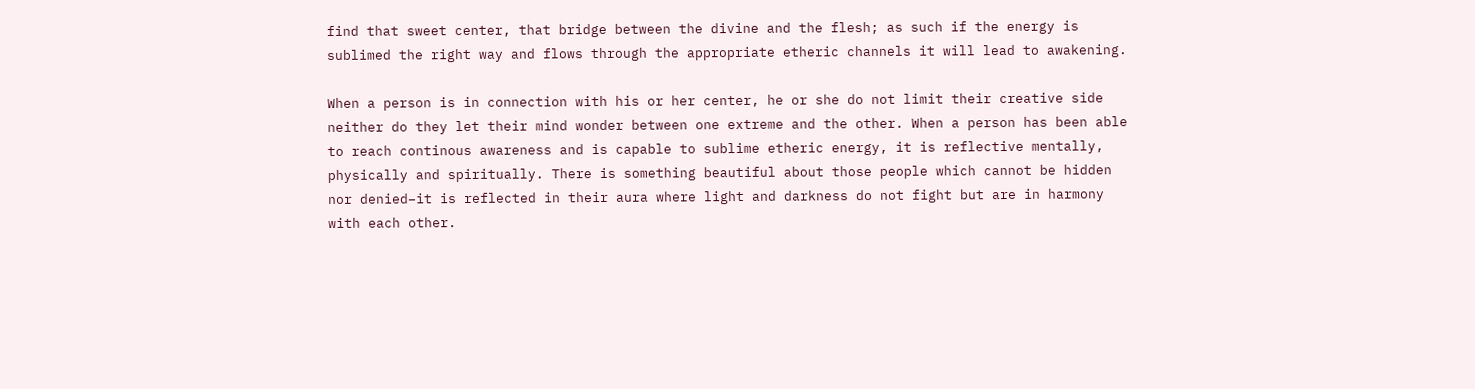find that sweet center, that bridge between the divine and the flesh; as such if the energy is sublimed the right way and flows through the appropriate etheric channels it will lead to awakening.

When a person is in connection with his or her center, he or she do not limit their creative side neither do they let their mind wonder between one extreme and the other. When a person has been able to reach continous awareness and is capable to sublime etheric energy, it is reflective mentally, physically and spiritually. There is something beautiful about those people which cannot be hidden nor denied–it is reflected in their aura where light and darkness do not fight but are in harmony with each other.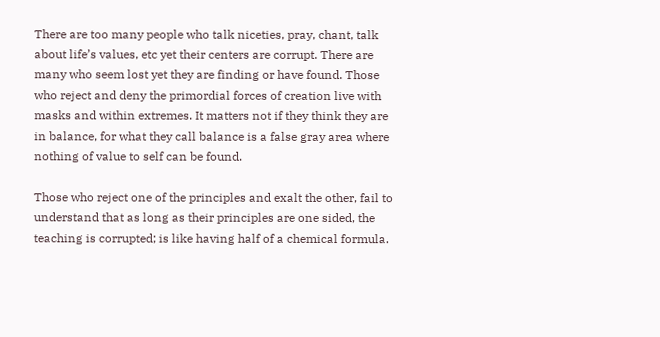There are too many people who talk niceties, pray, chant, talk about life’s values, etc yet their centers are corrupt. There are many who seem lost yet they are finding or have found. Those who reject and deny the primordial forces of creation live with masks and within extremes. It matters not if they think they are in balance, for what they call balance is a false gray area where nothing of value to self can be found.

Those who reject one of the principles and exalt the other, fail to understand that as long as their principles are one sided, the teaching is corrupted; is like having half of a chemical formula.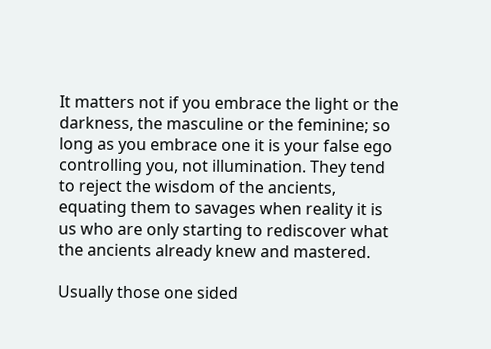It matters not if you embrace the light or the darkness, the masculine or the feminine; so long as you embrace one it is your false ego controlling you, not illumination. They tend to reject the wisdom of the ancients, equating them to savages when reality it is us who are only starting to rediscover what the ancients already knew and mastered.

Usually those one sided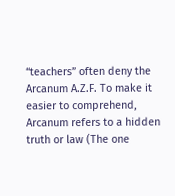“teachers” often deny the Arcanum A.Z.F. To make it easier to comprehend, Arcanum refers to a hidden truth or law (The one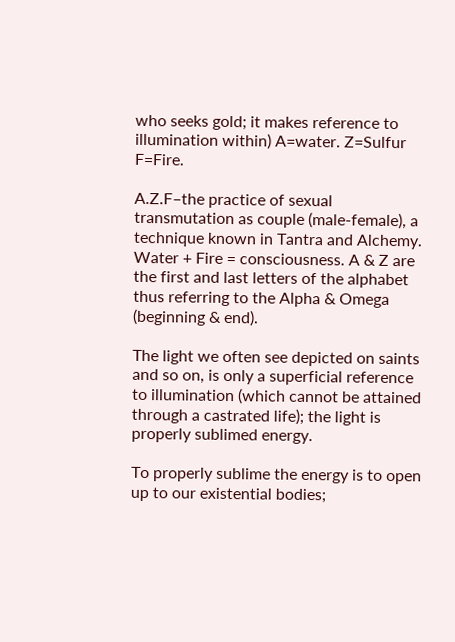who seeks gold; it makes reference to illumination within) A=water. Z=Sulfur F=Fire.

A.Z.F–the practice of sexual transmutation as couple (male-female), a technique known in Tantra and Alchemy.  Water + Fire = consciousness. A & Z are the first and last letters of the alphabet thus referring to the Alpha & Omega (beginning & end).

The light we often see depicted on saints and so on, is only a superficial reference to illumination (which cannot be attained through a castrated life); the light is properly sublimed energy.

To properly sublime the energy is to open up to our existential bodies;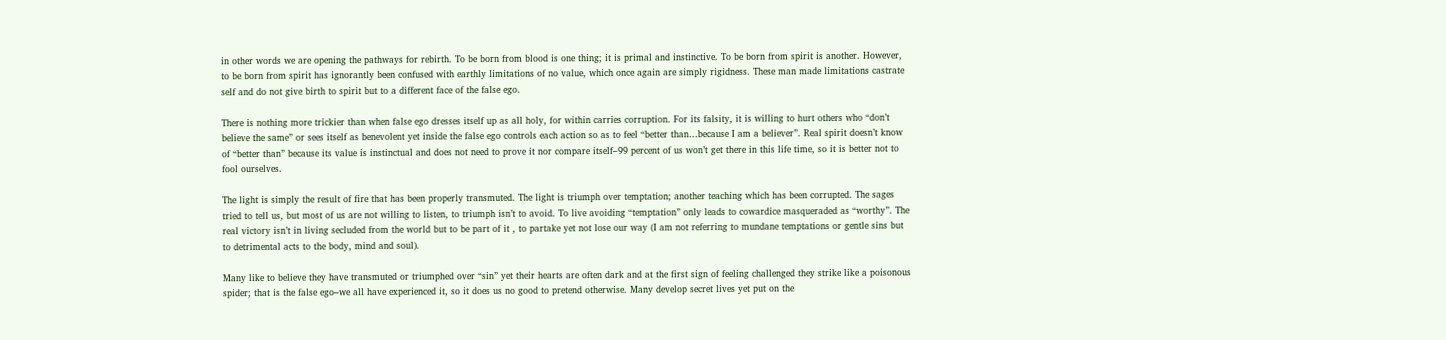in other words we are opening the pathways for rebirth. To be born from blood is one thing; it is primal and instinctive. To be born from spirit is another. However, to be born from spirit has ignorantly been confused with earthly limitations of no value, which once again are simply rigidness. These man made limitations castrate self and do not give birth to spirit but to a different face of the false ego.

There is nothing more trickier than when false ego dresses itself up as all holy, for within carries corruption. For its falsity, it is willing to hurt others who “don’t believe the same” or sees itself as benevolent yet inside the false ego controls each action so as to feel “better than…because I am a believer”. Real spirit doesn’t know of “better than” because its value is instinctual and does not need to prove it nor compare itself–99 percent of us won’t get there in this life time, so it is better not to fool ourselves.

The light is simply the result of fire that has been properly transmuted. The light is triumph over temptation; another teaching which has been corrupted. The sages tried to tell us, but most of us are not willing to listen, to triumph isn’t to avoid. To live avoiding “temptation” only leads to cowardice masqueraded as “worthy”. The real victory isn’t in living secluded from the world but to be part of it , to partake yet not lose our way (I am not referring to mundane temptations or gentle sins but to detrimental acts to the body, mind and soul).

Many like to believe they have transmuted or triumphed over “sin” yet their hearts are often dark and at the first sign of feeling challenged they strike like a poisonous spider; that is the false ego–we all have experienced it, so it does us no good to pretend otherwise. Many develop secret lives yet put on the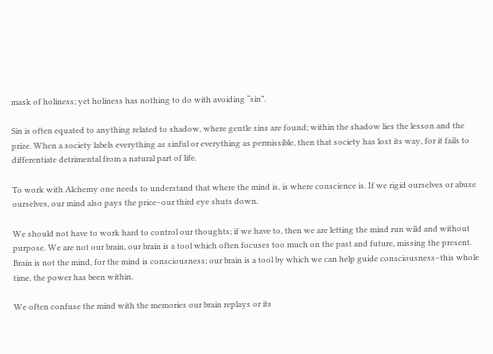mask of holiness; yet holiness has nothing to do with avoiding “sin”.

Sin is often equated to anything related to shadow, where gentle sins are found; within the shadow lies the lesson and the prize. When a society labels everything as sinful or everything as permissible, then that society has lost its way, for it fails to differentiate detrimental from a natural part of life.

To work with Alchemy one needs to understand that where the mind is, is where conscience is. If we rigid ourselves or abuse ourselves, our mind also pays the price–our third eye shuts down.

We should not have to work hard to control our thoughts; if we have to, then we are letting the mind run wild and without purpose. We are not our brain, our brain is a tool which often focuses too much on the past and future, missing the present. Brain is not the mind, for the mind is consciousness; our brain is a tool by which we can help guide consciousness–this whole time, the power has been within.

We often confuse the mind with the memories our brain replays or its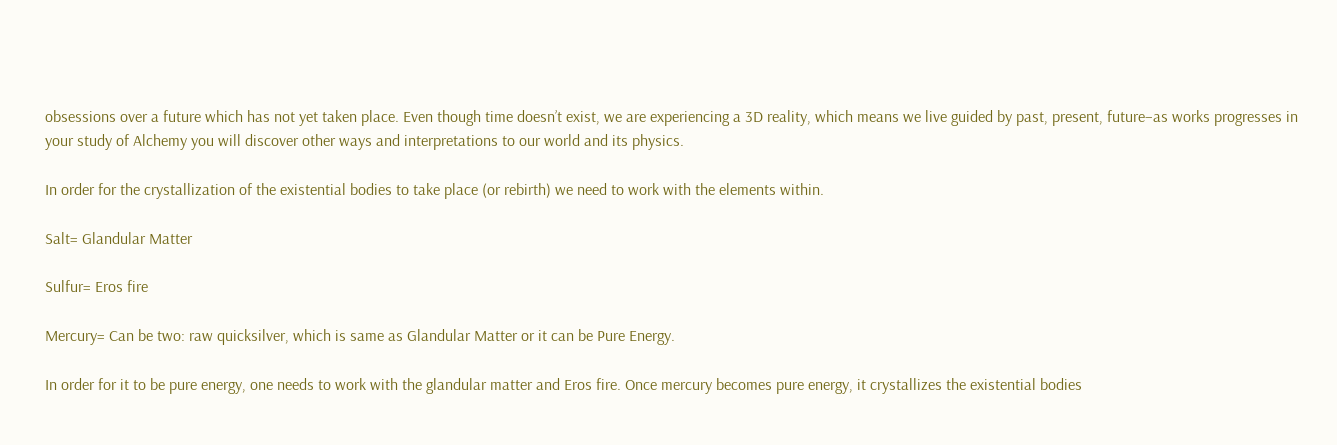obsessions over a future which has not yet taken place. Even though time doesn’t exist, we are experiencing a 3D reality, which means we live guided by past, present, future–as works progresses in your study of Alchemy you will discover other ways and interpretations to our world and its physics.

In order for the crystallization of the existential bodies to take place (or rebirth) we need to work with the elements within.

Salt= Glandular Matter

Sulfur= Eros fire

Mercury= Can be two: raw quicksilver, which is same as Glandular Matter or it can be Pure Energy.

In order for it to be pure energy, one needs to work with the glandular matter and Eros fire. Once mercury becomes pure energy, it crystallizes the existential bodies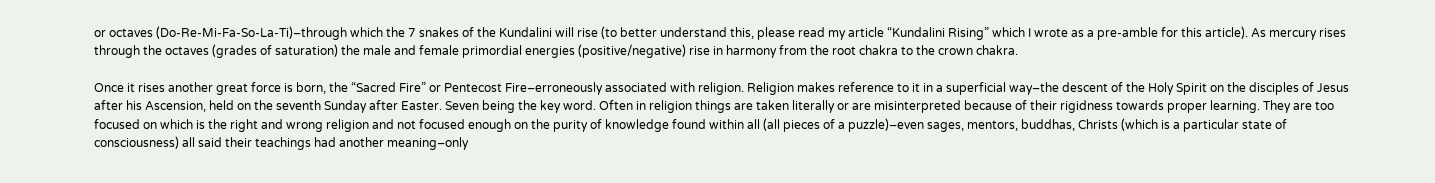or octaves (Do-Re-Mi-Fa-So-La-Ti)–through which the 7 snakes of the Kundalini will rise (to better understand this, please read my article “Kundalini Rising” which I wrote as a pre-amble for this article). As mercury rises through the octaves (grades of saturation) the male and female primordial energies (positive/negative) rise in harmony from the root chakra to the crown chakra.

Once it rises another great force is born, the “Sacred Fire” or Pentecost Fire–erroneously associated with religion. Religion makes reference to it in a superficial way–the descent of the Holy Spirit on the disciples of Jesus after his Ascension, held on the seventh Sunday after Easter. Seven being the key word. Often in religion things are taken literally or are misinterpreted because of their rigidness towards proper learning. They are too focused on which is the right and wrong religion and not focused enough on the purity of knowledge found within all (all pieces of a puzzle)–even sages, mentors, buddhas, Christs (which is a particular state of consciousness) all said their teachings had another meaning–only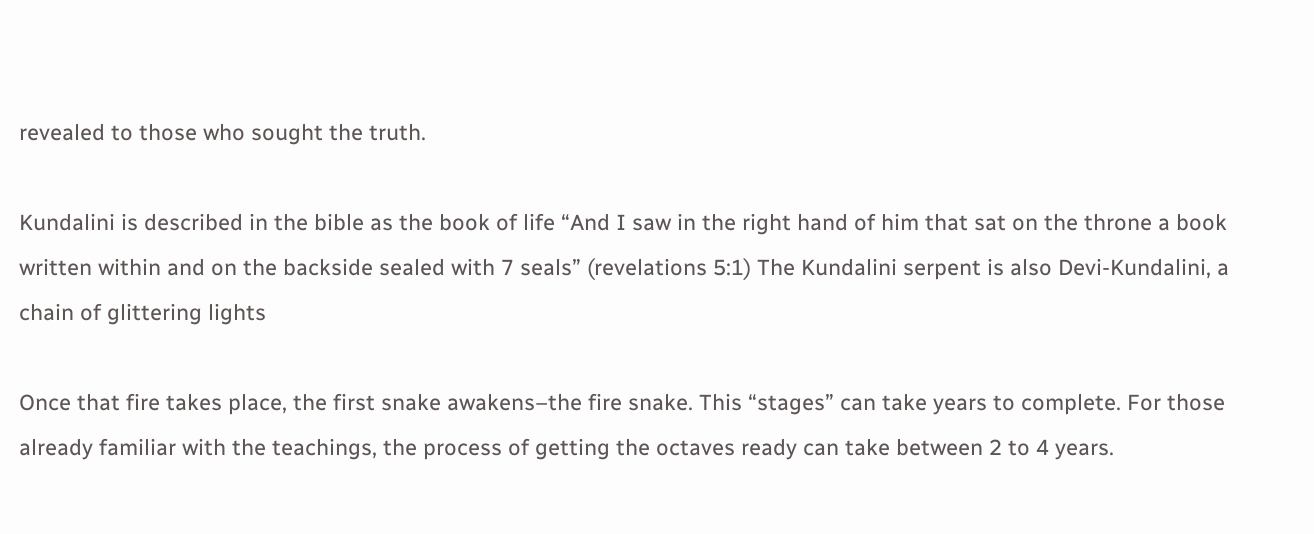revealed to those who sought the truth.

Kundalini is described in the bible as the book of life “And I saw in the right hand of him that sat on the throne a book written within and on the backside sealed with 7 seals” (revelations 5:1) The Kundalini serpent is also Devi-Kundalini, a chain of glittering lights

Once that fire takes place, the first snake awakens–the fire snake. This “stages” can take years to complete. For those already familiar with the teachings, the process of getting the octaves ready can take between 2 to 4 years.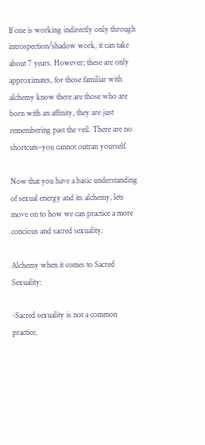If one is working indirectly only through introspection/shadow work, it can take about 7 years. However; these are only approximates, for those familiar with alchemy know there are those who are born with an affinity, they are just remembering past the veil. There are no shortcuts–you cannot outran yourself.

Now that you have a basic understanding of sexual energy and its alchemy, lets move on to how we can practice a more concious and sacred sexuality.

Alchemy when it comes to Sacred Sexuality:

-Sacred sexuality is not a common practice,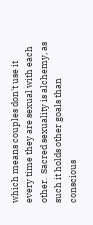which means couples don't use it every time they are sexual with each other.  Sacred sexuality is alchemy, as such it holds other goals than conscious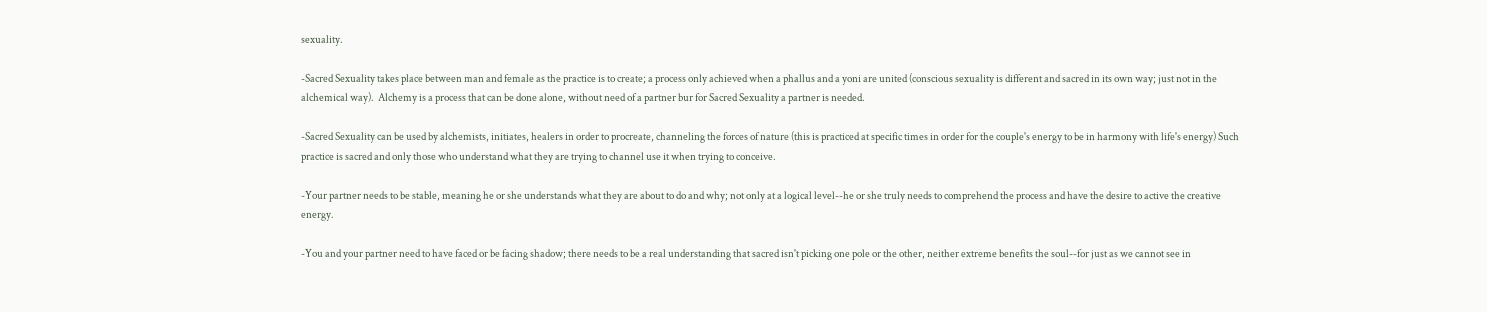sexuality.

-Sacred Sexuality takes place between man and female as the practice is to create; a process only achieved when a phallus and a yoni are united (conscious sexuality is different and sacred in its own way; just not in the alchemical way).  Alchemy is a process that can be done alone, without need of a partner bur for Sacred Sexuality a partner is needed.

-Sacred Sexuality can be used by alchemists, initiates, healers in order to procreate, channeling the forces of nature (this is practiced at specific times in order for the couple's energy to be in harmony with life's energy) Such practice is sacred and only those who understand what they are trying to channel use it when trying to conceive.

-Your partner needs to be stable, meaning he or she understands what they are about to do and why; not only at a logical level--he or she truly needs to comprehend the process and have the desire to active the creative energy.

-You and your partner need to have faced or be facing shadow; there needs to be a real understanding that sacred isn't picking one pole or the other, neither extreme benefits the soul--for just as we cannot see in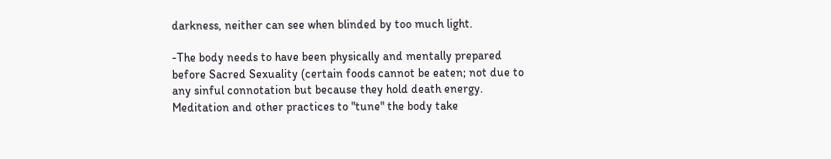darkness, neither can see when blinded by too much light.

-The body needs to have been physically and mentally prepared before Sacred Sexuality (certain foods cannot be eaten; not due to any sinful connotation but because they hold death energy. Meditation and other practices to "tune" the body take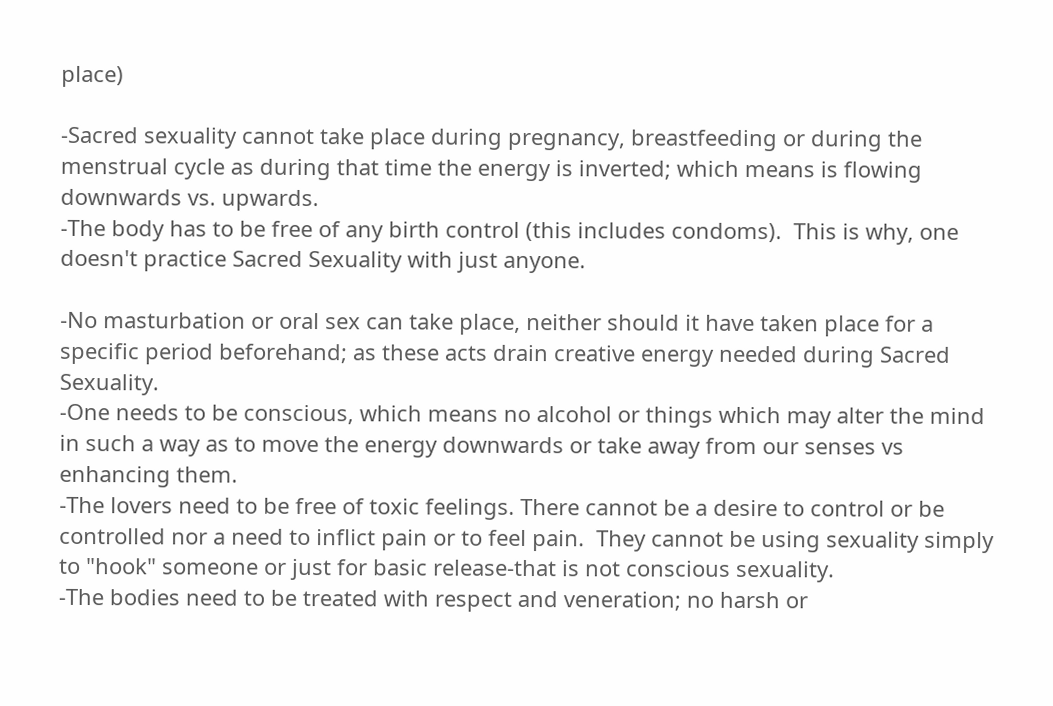place)

-Sacred sexuality cannot take place during pregnancy, breastfeeding or during the menstrual cycle as during that time the energy is inverted; which means is flowing downwards vs. upwards.
-The body has to be free of any birth control (this includes condoms).  This is why, one doesn't practice Sacred Sexuality with just anyone.

-No masturbation or oral sex can take place, neither should it have taken place for a specific period beforehand; as these acts drain creative energy needed during Sacred Sexuality.
-One needs to be conscious, which means no alcohol or things which may alter the mind in such a way as to move the energy downwards or take away from our senses vs enhancing them.
-The lovers need to be free of toxic feelings. There cannot be a desire to control or be controlled nor a need to inflict pain or to feel pain.  They cannot be using sexuality simply to "hook" someone or just for basic release-that is not conscious sexuality.
-The bodies need to be treated with respect and veneration; no harsh or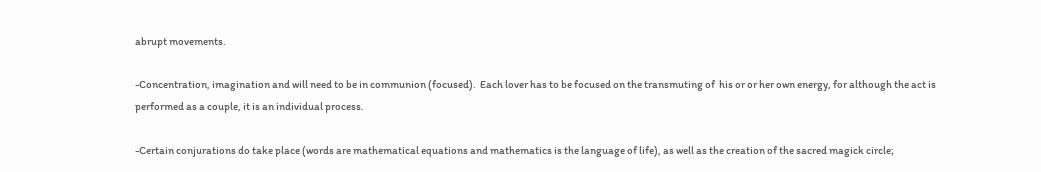abrupt movements.

-Concentration, imagination and will need to be in communion (focused).  Each lover has to be focused on the transmuting of  his or or her own energy, for although the act is performed as a couple, it is an individual process.

-Certain conjurations do take place (words are mathematical equations and mathematics is the language of life), as well as the creation of the sacred magick circle;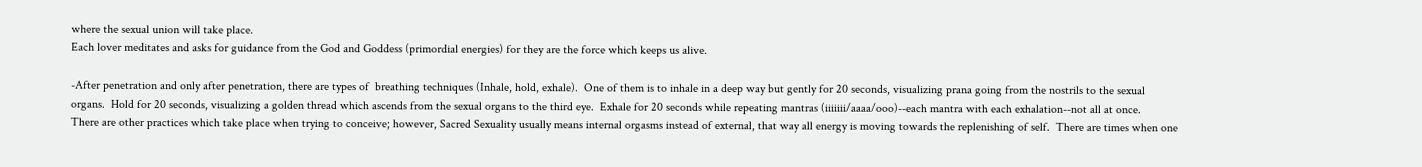where the sexual union will take place.
Each lover meditates and asks for guidance from the God and Goddess (primordial energies) for they are the force which keeps us alive.

-After penetration and only after penetration, there are types of  breathing techniques (Inhale, hold, exhale).  One of them is to inhale in a deep way but gently for 20 seconds, visualizing prana going from the nostrils to the sexual organs.  Hold for 20 seconds, visualizing a golden thread which ascends from the sexual organs to the third eye.  Exhale for 20 seconds while repeating mantras (iiiiiii/aaaa/ooo)--each mantra with each exhalation--not all at once.
There are other practices which take place when trying to conceive; however, Sacred Sexuality usually means internal orgasms instead of external, that way all energy is moving towards the replenishing of self.  There are times when one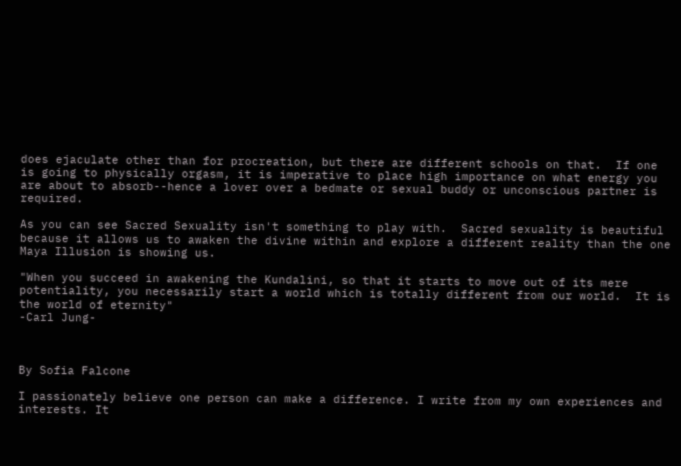does ejaculate other than for procreation, but there are different schools on that.  If one is going to physically orgasm, it is imperative to place high importance on what energy you are about to absorb--hence a lover over a bedmate or sexual buddy or unconscious partner is required.

As you can see Sacred Sexuality isn't something to play with.  Sacred sexuality is beautiful because it allows us to awaken the divine within and explore a different reality than the one Maya Illusion is showing us.

"When you succeed in awakening the Kundalini, so that it starts to move out of its mere potentiality, you necessarily start a world which is totally different from our world.  It is the world of eternity"
-Carl Jung-



By Sofia Falcone

I passionately believe one person can make a difference. I write from my own experiences and interests. It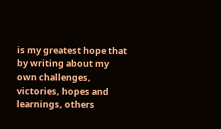is my greatest hope that by writing about my own challenges, victories, hopes and learnings, others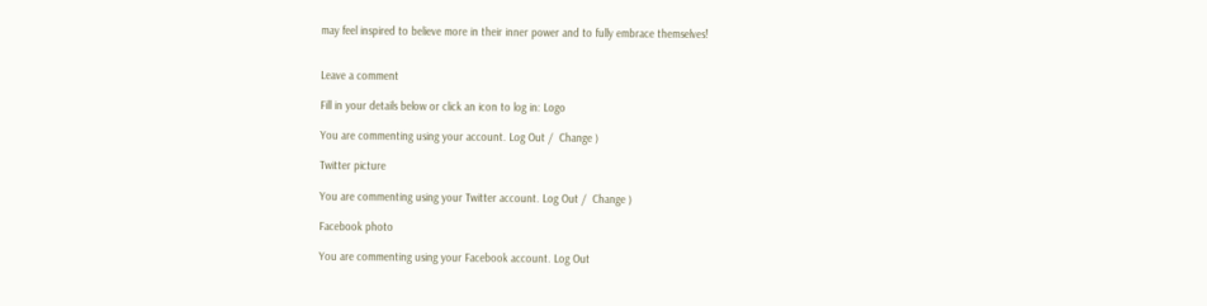may feel inspired to believe more in their inner power and to fully embrace themselves!


Leave a comment

Fill in your details below or click an icon to log in: Logo

You are commenting using your account. Log Out /  Change )

Twitter picture

You are commenting using your Twitter account. Log Out /  Change )

Facebook photo

You are commenting using your Facebook account. Log Out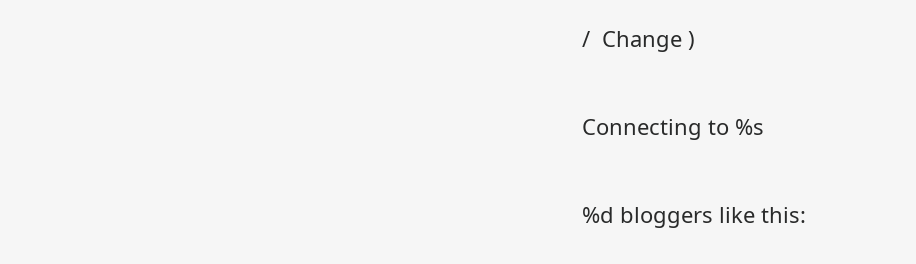/  Change )

Connecting to %s

%d bloggers like this: